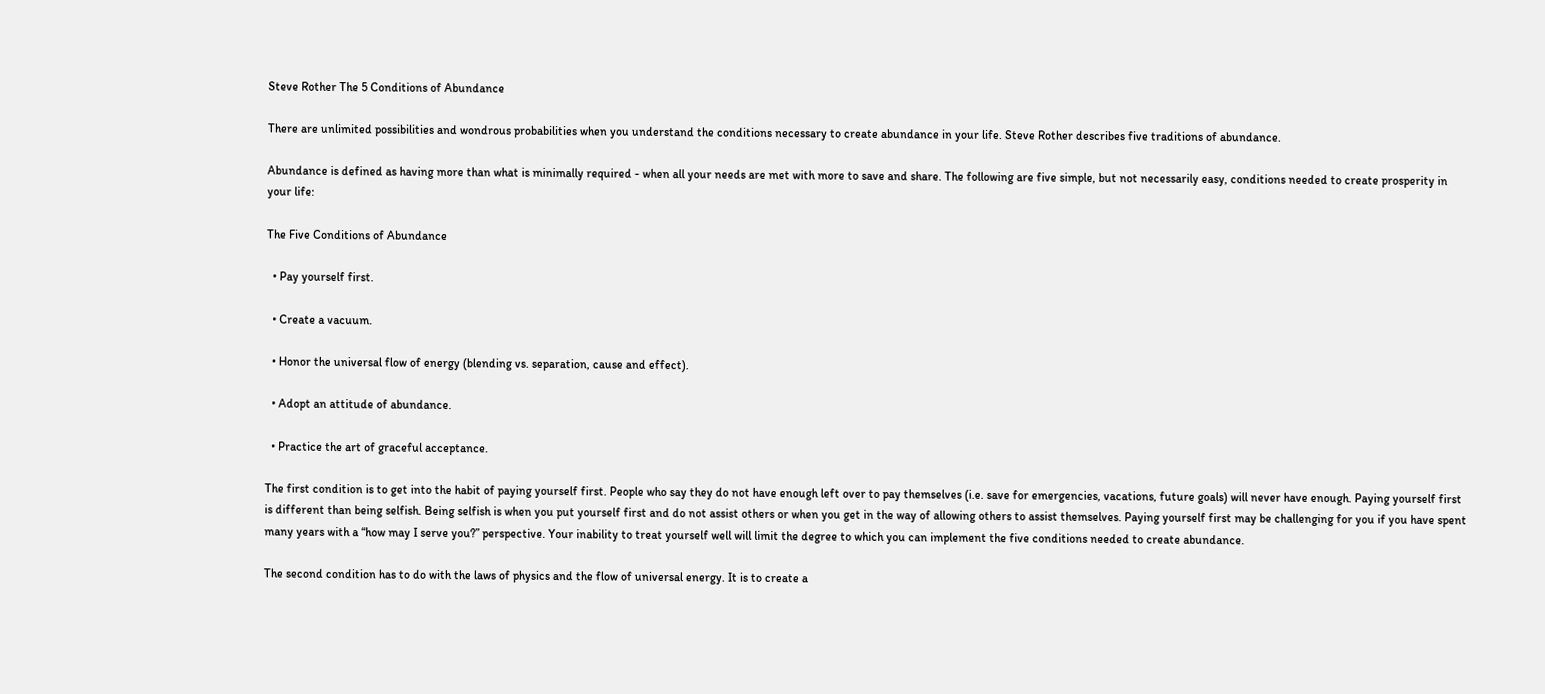Steve Rother The 5 Conditions of Abundance

There are unlimited possibilities and wondrous probabilities when you understand the conditions necessary to create abundance in your life. Steve Rother describes five traditions of abundance.

Abundance is defined as having more than what is minimally required - when all your needs are met with more to save and share. The following are five simple, but not necessarily easy, conditions needed to create prosperity in your life:

The Five Conditions of Abundance

  • Pay yourself first.

  • Create a vacuum.

  • Honor the universal flow of energy (blending vs. separation, cause and effect).

  • Adopt an attitude of abundance.

  • Practice the art of graceful acceptance.

The first condition is to get into the habit of paying yourself first. People who say they do not have enough left over to pay themselves (i.e. save for emergencies, vacations, future goals) will never have enough. Paying yourself first is different than being selfish. Being selfish is when you put yourself first and do not assist others or when you get in the way of allowing others to assist themselves. Paying yourself first may be challenging for you if you have spent many years with a “how may I serve you?” perspective. Your inability to treat yourself well will limit the degree to which you can implement the five conditions needed to create abundance.

The second condition has to do with the laws of physics and the flow of universal energy. It is to create a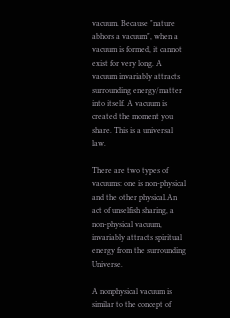vacuum. Because "nature abhors a vacuum", when a vacuum is formed, it cannot exist for very long. A vacuum invariably attracts surrounding energy/matter into itself. A vacuum is created the moment you share. This is a universal law.

There are two types of vacuums: one is non-physical and the other physical.An act of unselfish sharing, a non-physical vacuum, invariably attracts spiritual energy from the surrounding Universe.

A nonphysical vacuum is similar to the concept of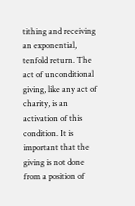tithing and receiving an exponential, tenfold return. The act of unconditional giving, like any act of charity, is an activation of this condition. It is important that the giving is not done from a position of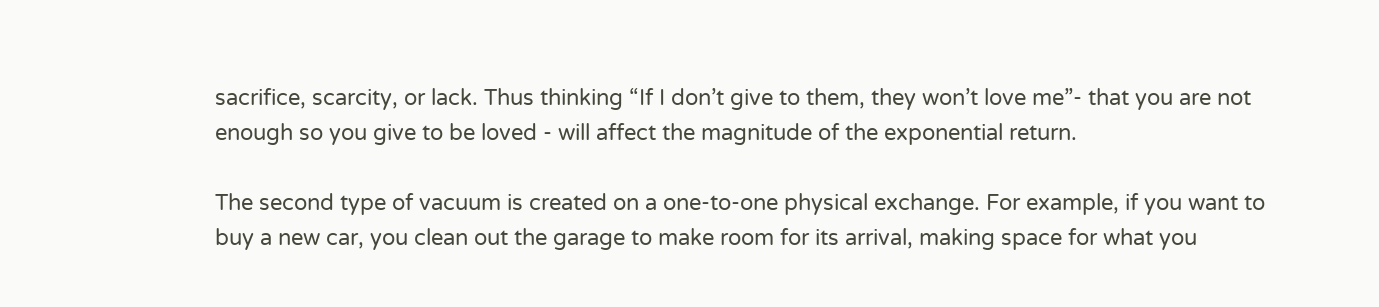sacrifice, scarcity, or lack. Thus thinking “If I don’t give to them, they won’t love me”- that you are not enough so you give to be loved - will affect the magnitude of the exponential return.

The second type of vacuum is created on a one-to-one physical exchange. For example, if you want to buy a new car, you clean out the garage to make room for its arrival, making space for what you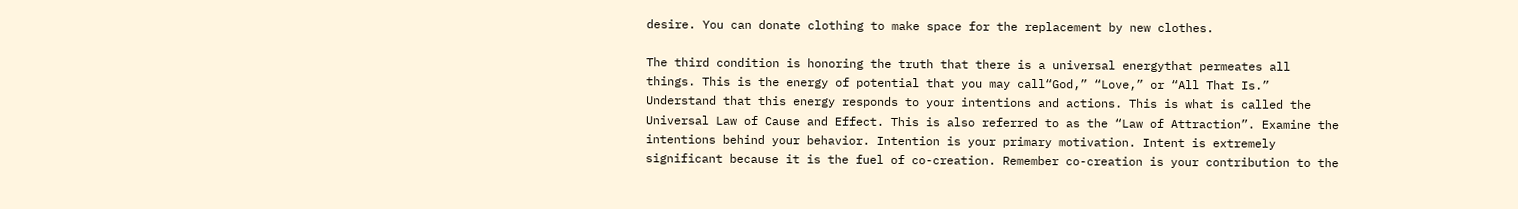desire. You can donate clothing to make space for the replacement by new clothes.

The third condition is honoring the truth that there is a universal energythat permeates all things. This is the energy of potential that you may call“God,” “Love,” or “All That Is.” Understand that this energy responds to your intentions and actions. This is what is called the Universal Law of Cause and Effect. This is also referred to as the “Law of Attraction”. Examine the intentions behind your behavior. Intention is your primary motivation. Intent is extremely significant because it is the fuel of co-creation. Remember co-creation is your contribution to the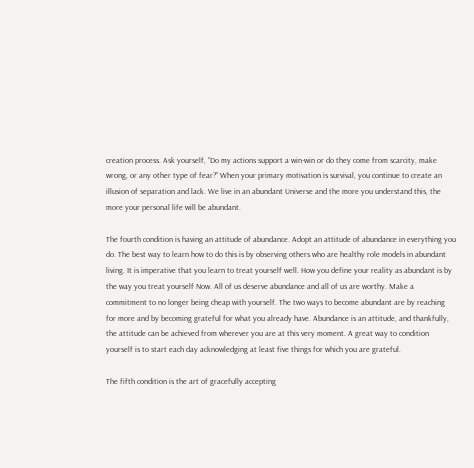creation process. Ask yourself, “Do my actions support a win-win or do they come from scarcity, make wrong, or any other type of fear?” When your primary motivation is survival, you continue to create an illusion of separation and lack. We live in an abundant Universe and the more you understand this, the more your personal life will be abundant.

The fourth condition is having an attitude of abundance. Adopt an attitude of abundance in everything you do. The best way to learn how to do this is by observing others who are healthy role models in abundant living. It is imperative that you learn to treat yourself well. How you define your reality as abundant is by the way you treat yourself Now. All of us deserve abundance and all of us are worthy. Make a commitment to no longer being cheap with yourself. The two ways to become abundant are by reaching for more and by becoming grateful for what you already have. Abundance is an attitude, and thankfully, the attitude can be achieved from wherever you are at this very moment. A great way to condition yourself is to start each day acknowledging at least five things for which you are grateful.

The fifth condition is the art of gracefully accepting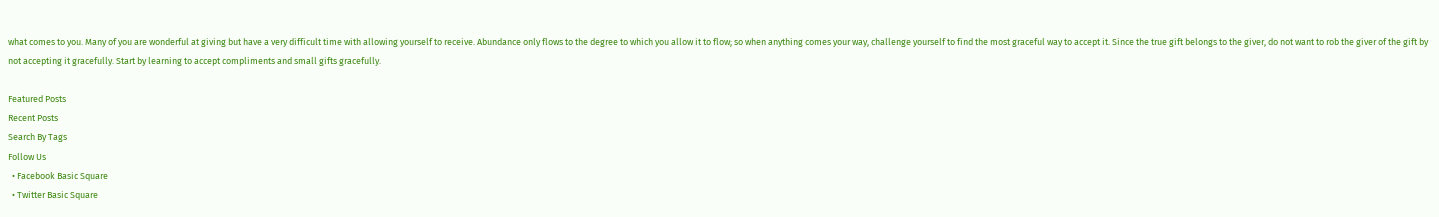what comes to you. Many of you are wonderful at giving but have a very difficult time with allowing yourself to receive. Abundance only flows to the degree to which you allow it to flow; so when anything comes your way, challenge yourself to find the most graceful way to accept it. Since the true gift belongs to the giver, do not want to rob the giver of the gift by not accepting it gracefully. Start by learning to accept compliments and small gifts gracefully.

Featured Posts
Recent Posts
Search By Tags
Follow Us
  • Facebook Basic Square
  • Twitter Basic Square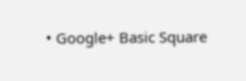• Google+ Basic Square